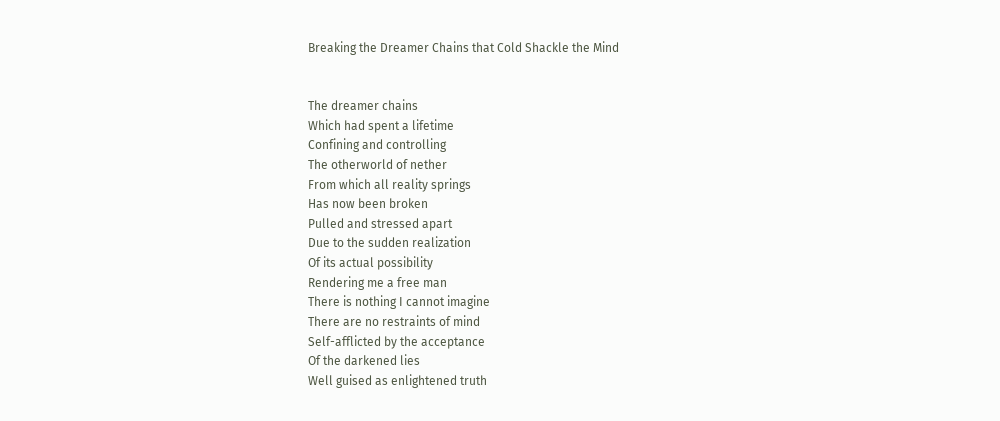Breaking the Dreamer Chains that Cold Shackle the Mind


The dreamer chains
Which had spent a lifetime
Confining and controlling
The otherworld of nether
From which all reality springs
Has now been broken
Pulled and stressed apart
Due to the sudden realization
Of its actual possibility
Rendering me a free man
There is nothing I cannot imagine
There are no restraints of mind
Self-afflicted by the acceptance
Of the darkened lies
Well guised as enlightened truth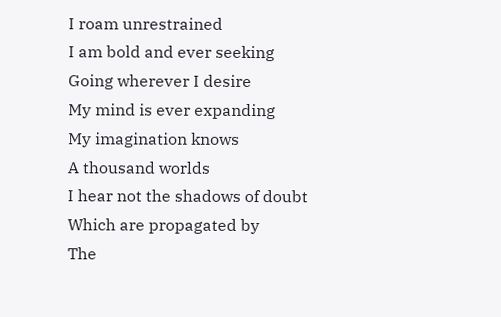I roam unrestrained
I am bold and ever seeking
Going wherever I desire
My mind is ever expanding
My imagination knows
A thousand worlds
I hear not the shadows of doubt
Which are propagated by
The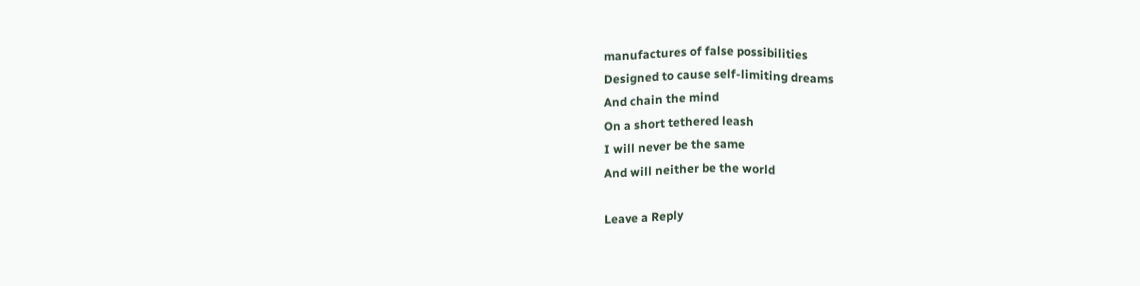manufactures of false possibilities
Designed to cause self-limiting dreams
And chain the mind
On a short tethered leash
I will never be the same
And will neither be the world

Leave a Reply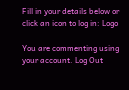Fill in your details below or click an icon to log in: Logo

You are commenting using your account. Log Out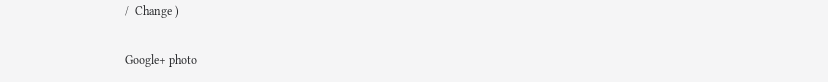/  Change )

Google+ photo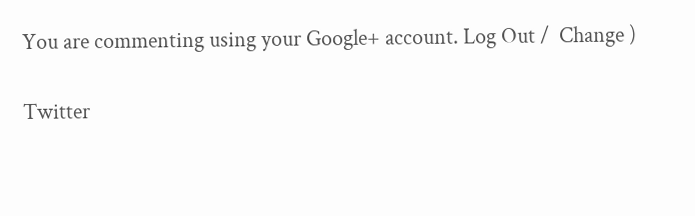You are commenting using your Google+ account. Log Out /  Change )

Twitter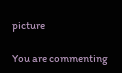picture

You are commenting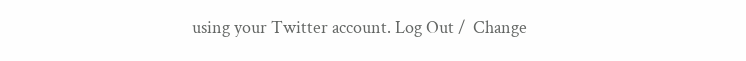using your Twitter account. Log Out /  Change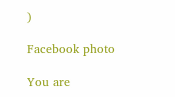)

Facebook photo

You are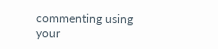commenting using your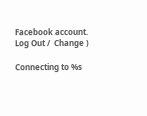Facebook account. Log Out /  Change )

Connecting to %s